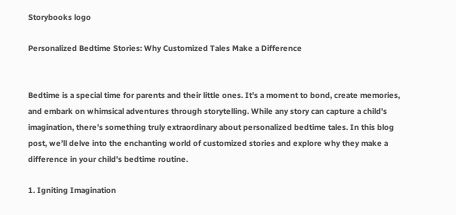Storybooks logo

Personalized Bedtime Stories: Why Customized Tales Make a Difference


Bedtime is a special time for parents and their little ones. It’s a moment to bond, create memories, and embark on whimsical adventures through storytelling. While any story can capture a child’s imagination, there’s something truly extraordinary about personalized bedtime tales. In this blog post, we’ll delve into the enchanting world of customized stories and explore why they make a difference in your child’s bedtime routine.

1. Igniting Imagination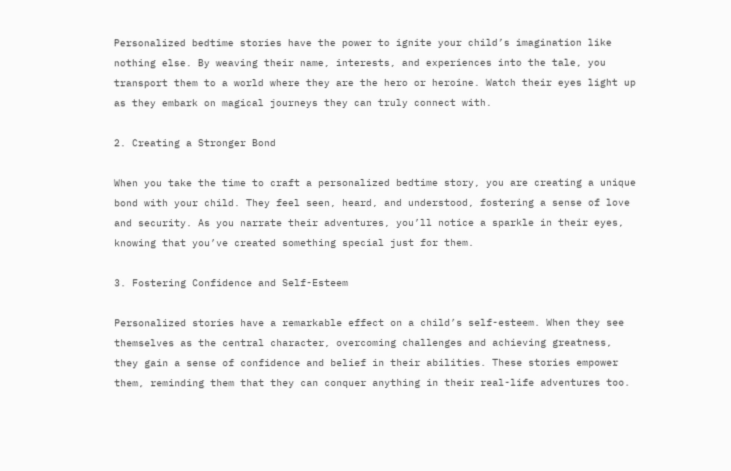Personalized bedtime stories have the power to ignite your child’s imagination like nothing else. By weaving their name, interests, and experiences into the tale, you transport them to a world where they are the hero or heroine. Watch their eyes light up as they embark on magical journeys they can truly connect with.

2. Creating a Stronger Bond

When you take the time to craft a personalized bedtime story, you are creating a unique bond with your child. They feel seen, heard, and understood, fostering a sense of love and security. As you narrate their adventures, you’ll notice a sparkle in their eyes, knowing that you’ve created something special just for them.

3. Fostering Confidence and Self-Esteem

Personalized stories have a remarkable effect on a child’s self-esteem. When they see themselves as the central character, overcoming challenges and achieving greatness, they gain a sense of confidence and belief in their abilities. These stories empower them, reminding them that they can conquer anything in their real-life adventures too.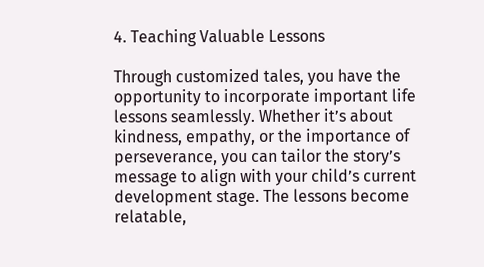4. Teaching Valuable Lessons

Through customized tales, you have the opportunity to incorporate important life lessons seamlessly. Whether it’s about kindness, empathy, or the importance of perseverance, you can tailor the story’s message to align with your child’s current development stage. The lessons become relatable,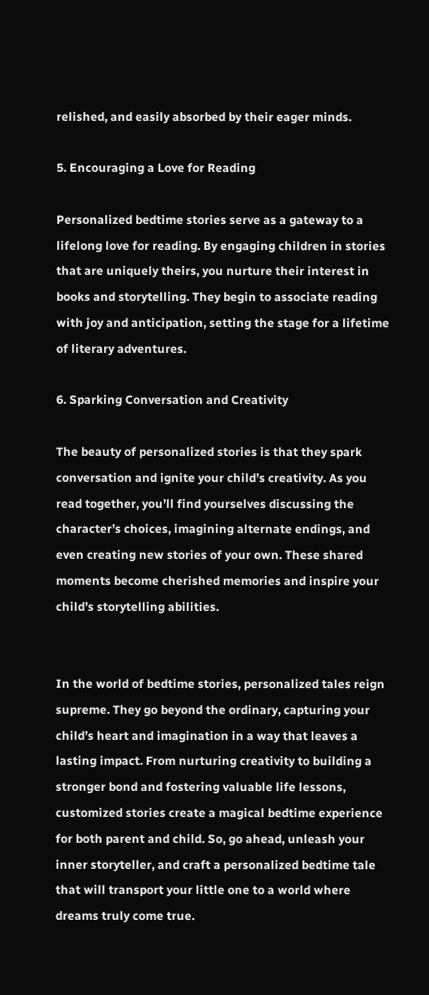relished, and easily absorbed by their eager minds.

5. Encouraging a Love for Reading

Personalized bedtime stories serve as a gateway to a lifelong love for reading. By engaging children in stories that are uniquely theirs, you nurture their interest in books and storytelling. They begin to associate reading with joy and anticipation, setting the stage for a lifetime of literary adventures.

6. Sparking Conversation and Creativity

The beauty of personalized stories is that they spark conversation and ignite your child’s creativity. As you read together, you’ll find yourselves discussing the character’s choices, imagining alternate endings, and even creating new stories of your own. These shared moments become cherished memories and inspire your child’s storytelling abilities.


In the world of bedtime stories, personalized tales reign supreme. They go beyond the ordinary, capturing your child’s heart and imagination in a way that leaves a lasting impact. From nurturing creativity to building a stronger bond and fostering valuable life lessons, customized stories create a magical bedtime experience for both parent and child. So, go ahead, unleash your inner storyteller, and craft a personalized bedtime tale that will transport your little one to a world where dreams truly come true.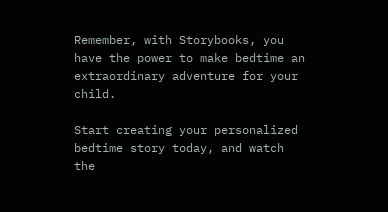Remember, with Storybooks, you have the power to make bedtime an extraordinary adventure for your child.

Start creating your personalized bedtime story today, and watch the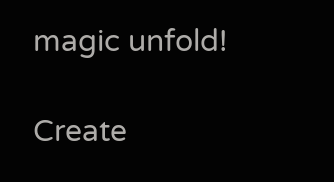magic unfold!

Create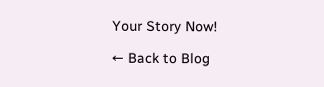Your Story Now!

← Back to Blog